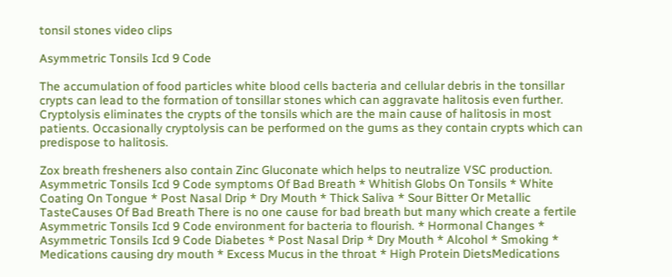tonsil stones video clips

Asymmetric Tonsils Icd 9 Code

The accumulation of food particles white blood cells bacteria and cellular debris in the tonsillar crypts can lead to the formation of tonsillar stones which can aggravate halitosis even further. Cryptolysis eliminates the crypts of the tonsils which are the main cause of halitosis in most patients. Occasionally cryptolysis can be performed on the gums as they contain crypts which can predispose to halitosis.

Zox breath fresheners also contain Zinc Gluconate which helps to neutralize VSC production. Asymmetric Tonsils Icd 9 Code symptoms Of Bad Breath * Whitish Globs On Tonsils * White Coating On Tongue * Post Nasal Drip * Dry Mouth * Thick Saliva * Sour Bitter Or Metallic TasteCauses Of Bad Breath There is no one cause for bad breath but many which create a fertile Asymmetric Tonsils Icd 9 Code environment for bacteria to flourish. * Hormonal Changes * Asymmetric Tonsils Icd 9 Code Diabetes * Post Nasal Drip * Dry Mouth * Alcohol * Smoking * Medications causing dry mouth * Excess Mucus in the throat * High Protein DietsMedications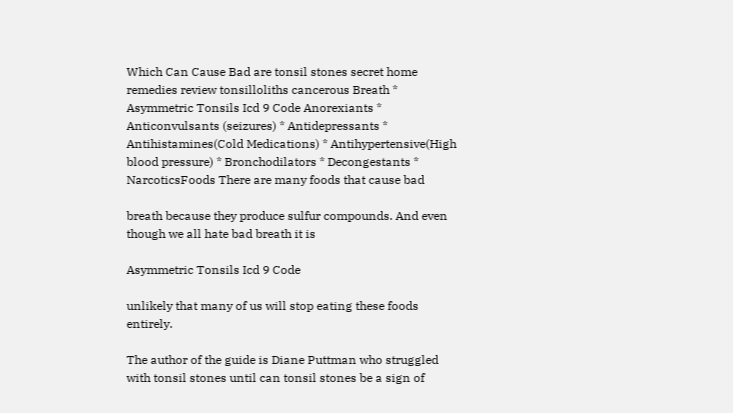Which Can Cause Bad are tonsil stones secret home remedies review tonsilloliths cancerous Breath * Asymmetric Tonsils Icd 9 Code Anorexiants * Anticonvulsants (seizures) * Antidepressants * Antihistamines(Cold Medications) * Antihypertensive(High blood pressure) * Bronchodilators * Decongestants * NarcoticsFoods There are many foods that cause bad

breath because they produce sulfur compounds. And even though we all hate bad breath it is

Asymmetric Tonsils Icd 9 Code

unlikely that many of us will stop eating these foods entirely.

The author of the guide is Diane Puttman who struggled with tonsil stones until can tonsil stones be a sign of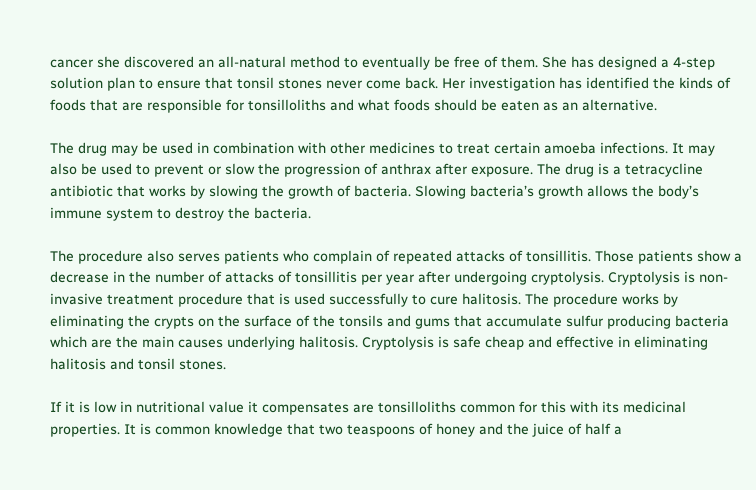cancer she discovered an all-natural method to eventually be free of them. She has designed a 4-step solution plan to ensure that tonsil stones never come back. Her investigation has identified the kinds of foods that are responsible for tonsilloliths and what foods should be eaten as an alternative.

The drug may be used in combination with other medicines to treat certain amoeba infections. It may also be used to prevent or slow the progression of anthrax after exposure. The drug is a tetracycline antibiotic that works by slowing the growth of bacteria. Slowing bacteria’s growth allows the body’s immune system to destroy the bacteria.

The procedure also serves patients who complain of repeated attacks of tonsillitis. Those patients show a decrease in the number of attacks of tonsillitis per year after undergoing cryptolysis. Cryptolysis is non-invasive treatment procedure that is used successfully to cure halitosis. The procedure works by eliminating the crypts on the surface of the tonsils and gums that accumulate sulfur producing bacteria which are the main causes underlying halitosis. Cryptolysis is safe cheap and effective in eliminating halitosis and tonsil stones.

If it is low in nutritional value it compensates are tonsilloliths common for this with its medicinal properties. It is common knowledge that two teaspoons of honey and the juice of half a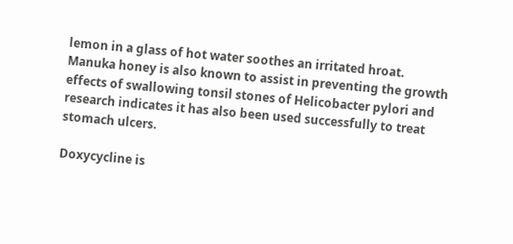lemon in a glass of hot water soothes an irritated hroat. Manuka honey is also known to assist in preventing the growth effects of swallowing tonsil stones of Helicobacter pylori and research indicates it has also been used successfully to treat stomach ulcers.

Doxycycline is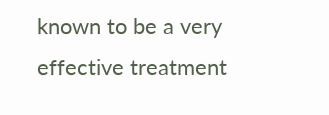known to be a very effective treatment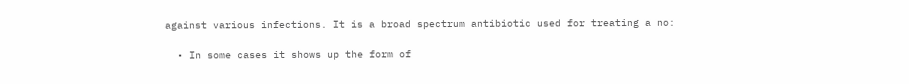against various infections. It is a broad spectrum antibiotic used for treating a no:

  • In some cases it shows up the form of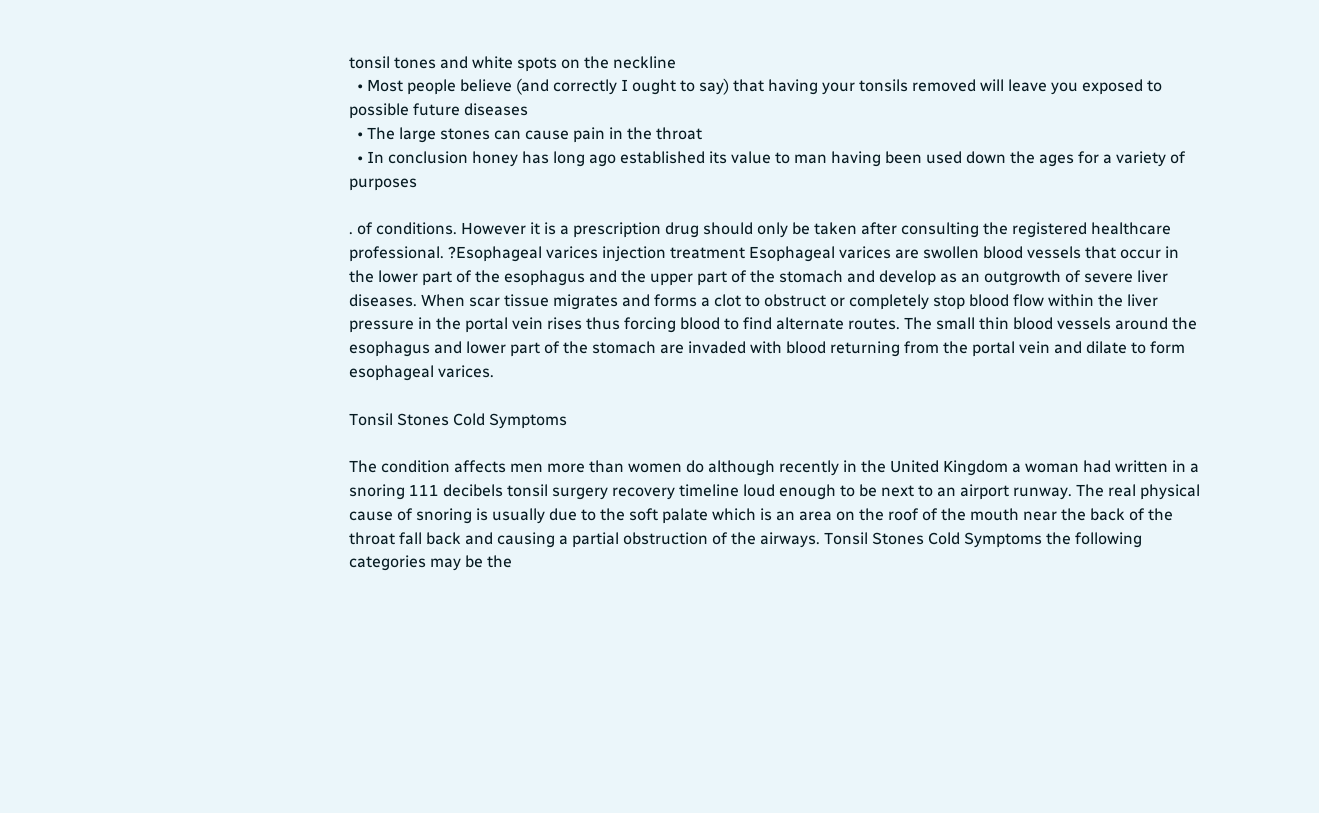tonsil tones and white spots on the neckline
  • Most people believe (and correctly I ought to say) that having your tonsils removed will leave you exposed to possible future diseases
  • The large stones can cause pain in the throat
  • In conclusion honey has long ago established its value to man having been used down the ages for a variety of purposes

. of conditions. However it is a prescription drug should only be taken after consulting the registered healthcare professional. ?Esophageal varices injection treatment Esophageal varices are swollen blood vessels that occur in the lower part of the esophagus and the upper part of the stomach and develop as an outgrowth of severe liver diseases. When scar tissue migrates and forms a clot to obstruct or completely stop blood flow within the liver pressure in the portal vein rises thus forcing blood to find alternate routes. The small thin blood vessels around the esophagus and lower part of the stomach are invaded with blood returning from the portal vein and dilate to form esophageal varices.

Tonsil Stones Cold Symptoms

The condition affects men more than women do although recently in the United Kingdom a woman had written in a snoring 111 decibels tonsil surgery recovery timeline loud enough to be next to an airport runway. The real physical cause of snoring is usually due to the soft palate which is an area on the roof of the mouth near the back of the throat fall back and causing a partial obstruction of the airways. Tonsil Stones Cold Symptoms the following categories may be the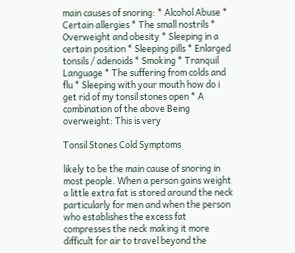main causes of snoring: * Alcohol Abuse * Certain allergies * The small nostrils * Overweight and obesity * Sleeping in a certain position * Sleeping pills * Enlarged tonsils / adenoids * Smoking * Tranquil Language * The suffering from colds and flu * Sleeping with your mouth how do i get rid of my tonsil stones open * A combination of the above Being overweight: This is very

Tonsil Stones Cold Symptoms

likely to be the main cause of snoring in most people. When a person gains weight a little extra fat is stored around the neck particularly for men and when the person who establishes the excess fat compresses the neck making it more difficult for air to travel beyond the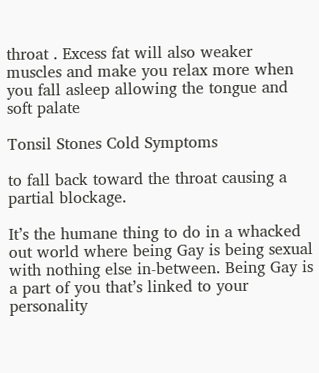throat . Excess fat will also weaker muscles and make you relax more when you fall asleep allowing the tongue and soft palate

Tonsil Stones Cold Symptoms

to fall back toward the throat causing a partial blockage.

It’s the humane thing to do in a whacked out world where being Gay is being sexual with nothing else in-between. Being Gay is a part of you that’s linked to your personality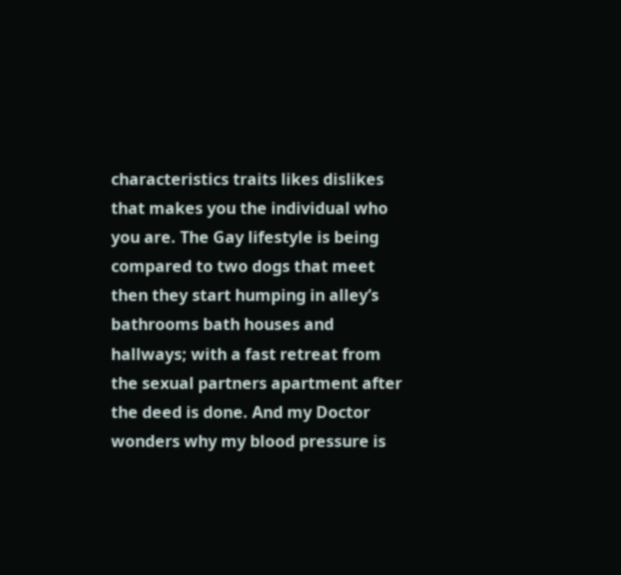characteristics traits likes dislikes that makes you the individual who you are. The Gay lifestyle is being compared to two dogs that meet then they start humping in alley’s bathrooms bath houses and hallways; with a fast retreat from the sexual partners apartment after the deed is done. And my Doctor wonders why my blood pressure is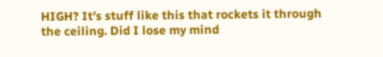HIGH? It’s stuff like this that rockets it through the ceiling. Did I lose my mind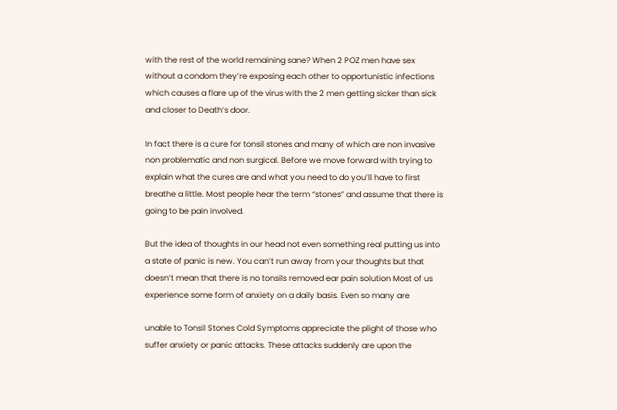with the rest of the world remaining sane? When 2 POZ men have sex without a condom they’re exposing each other to opportunistic infections which causes a flare up of the virus with the 2 men getting sicker than sick and closer to Death’s door.

In fact there is a cure for tonsil stones and many of which are non invasive non problematic and non surgical. Before we move forward with trying to explain what the cures are and what you need to do you’ll have to first breathe a little. Most people hear the term “stones” and assume that there is going to be pain involved.

But the idea of thoughts in our head not even something real putting us into a state of panic is new. You can’t run away from your thoughts but that doesn’t mean that there is no tonsils removed ear pain solution Most of us experience some form of anxiety on a daily basis. Even so many are

unable to Tonsil Stones Cold Symptoms appreciate the plight of those who suffer anxiety or panic attacks. These attacks suddenly are upon the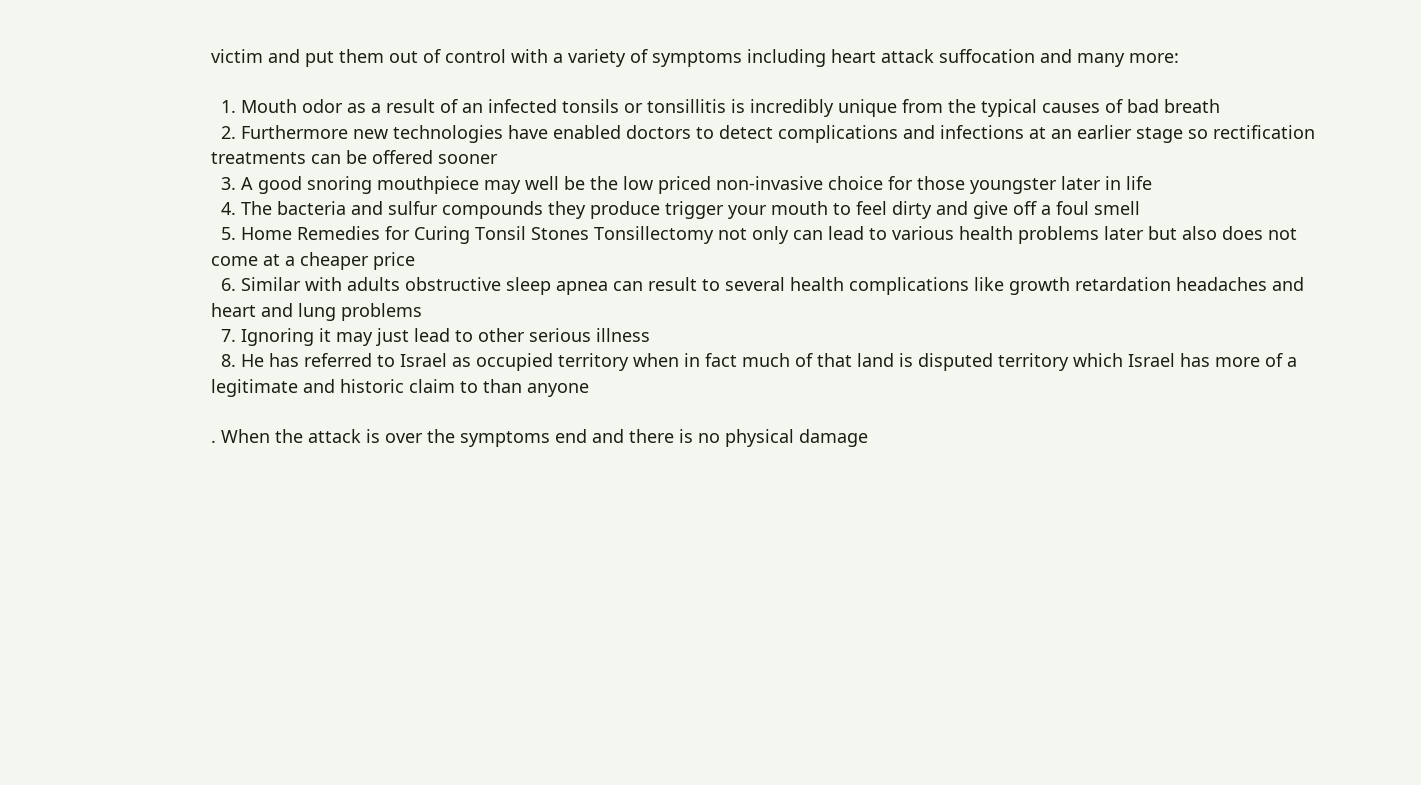victim and put them out of control with a variety of symptoms including heart attack suffocation and many more:

  1. Mouth odor as a result of an infected tonsils or tonsillitis is incredibly unique from the typical causes of bad breath
  2. Furthermore new technologies have enabled doctors to detect complications and infections at an earlier stage so rectification treatments can be offered sooner
  3. A good snoring mouthpiece may well be the low priced non-invasive choice for those youngster later in life
  4. The bacteria and sulfur compounds they produce trigger your mouth to feel dirty and give off a foul smell
  5. Home Remedies for Curing Tonsil Stones Tonsillectomy not only can lead to various health problems later but also does not come at a cheaper price
  6. Similar with adults obstructive sleep apnea can result to several health complications like growth retardation headaches and heart and lung problems
  7. Ignoring it may just lead to other serious illness
  8. He has referred to Israel as occupied territory when in fact much of that land is disputed territory which Israel has more of a legitimate and historic claim to than anyone

. When the attack is over the symptoms end and there is no physical damage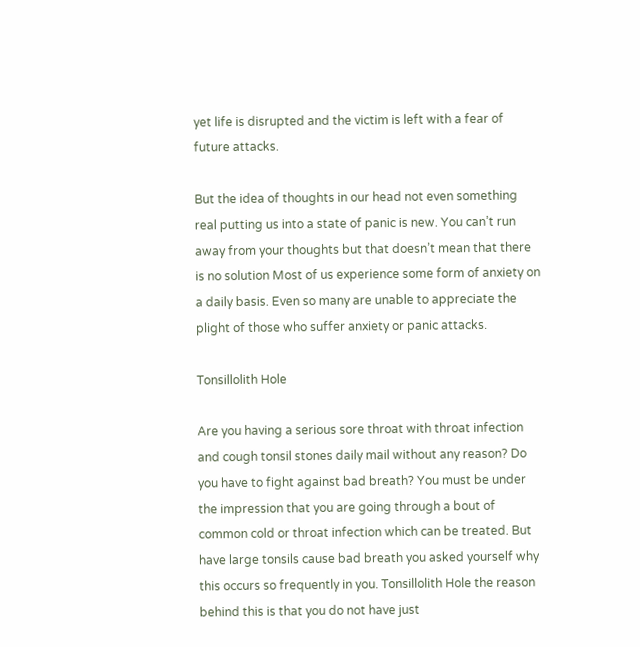yet life is disrupted and the victim is left with a fear of future attacks.

But the idea of thoughts in our head not even something real putting us into a state of panic is new. You can’t run away from your thoughts but that doesn’t mean that there is no solution Most of us experience some form of anxiety on a daily basis. Even so many are unable to appreciate the plight of those who suffer anxiety or panic attacks.

Tonsillolith Hole

Are you having a serious sore throat with throat infection and cough tonsil stones daily mail without any reason? Do you have to fight against bad breath? You must be under the impression that you are going through a bout of common cold or throat infection which can be treated. But have large tonsils cause bad breath you asked yourself why this occurs so frequently in you. Tonsillolith Hole the reason behind this is that you do not have just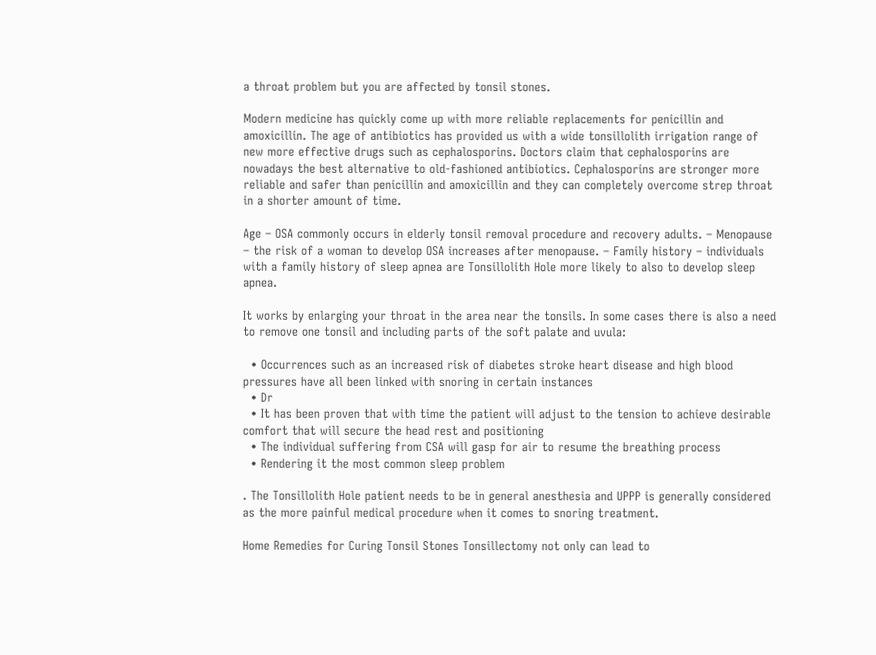a throat problem but you are affected by tonsil stones.

Modern medicine has quickly come up with more reliable replacements for penicillin and amoxicillin. The age of antibiotics has provided us with a wide tonsillolith irrigation range of new more effective drugs such as cephalosporins. Doctors claim that cephalosporins are nowadays the best alternative to old-fashioned antibiotics. Cephalosporins are stronger more reliable and safer than penicillin and amoxicillin and they can completely overcome strep throat in a shorter amount of time.

Age – OSA commonly occurs in elderly tonsil removal procedure and recovery adults. – Menopause – the risk of a woman to develop OSA increases after menopause. – Family history – individuals with a family history of sleep apnea are Tonsillolith Hole more likely to also to develop sleep apnea.

It works by enlarging your throat in the area near the tonsils. In some cases there is also a need to remove one tonsil and including parts of the soft palate and uvula:

  • Occurrences such as an increased risk of diabetes stroke heart disease and high blood pressures have all been linked with snoring in certain instances
  • Dr
  • It has been proven that with time the patient will adjust to the tension to achieve desirable comfort that will secure the head rest and positioning
  • The individual suffering from CSA will gasp for air to resume the breathing process
  • Rendering it the most common sleep problem

. The Tonsillolith Hole patient needs to be in general anesthesia and UPPP is generally considered as the more painful medical procedure when it comes to snoring treatment.

Home Remedies for Curing Tonsil Stones Tonsillectomy not only can lead to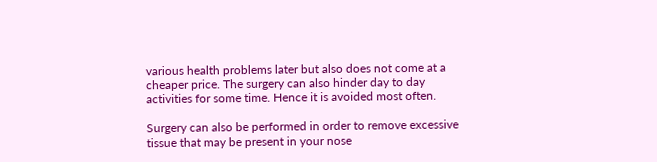various health problems later but also does not come at a cheaper price. The surgery can also hinder day to day activities for some time. Hence it is avoided most often.

Surgery can also be performed in order to remove excessive tissue that may be present in your nose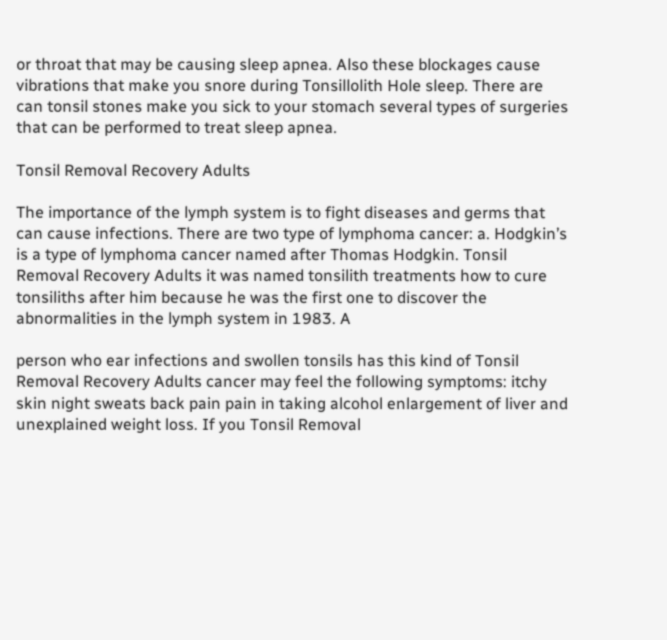or throat that may be causing sleep apnea. Also these blockages cause vibrations that make you snore during Tonsillolith Hole sleep. There are can tonsil stones make you sick to your stomach several types of surgeries that can be performed to treat sleep apnea.

Tonsil Removal Recovery Adults

The importance of the lymph system is to fight diseases and germs that can cause infections. There are two type of lymphoma cancer: a. Hodgkin’s is a type of lymphoma cancer named after Thomas Hodgkin. Tonsil Removal Recovery Adults it was named tonsilith treatments how to cure tonsiliths after him because he was the first one to discover the abnormalities in the lymph system in 1983. A

person who ear infections and swollen tonsils has this kind of Tonsil Removal Recovery Adults cancer may feel the following symptoms: itchy skin night sweats back pain pain in taking alcohol enlargement of liver and unexplained weight loss. If you Tonsil Removal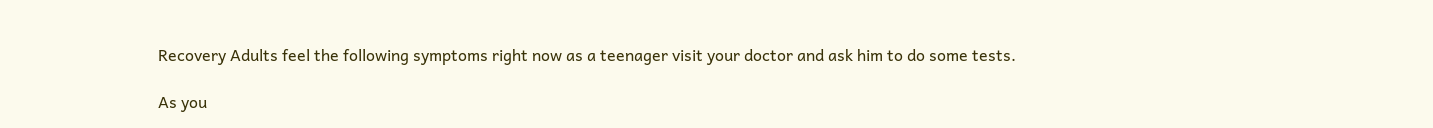Recovery Adults feel the following symptoms right now as a teenager visit your doctor and ask him to do some tests.

As you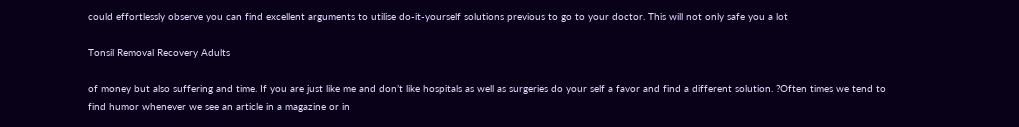could effortlessly observe you can find excellent arguments to utilise do-it-yourself solutions previous to go to your doctor. This will not only safe you a lot

Tonsil Removal Recovery Adults

of money but also suffering and time. If you are just like me and don’t like hospitals as well as surgeries do your self a favor and find a different solution. ?Often times we tend to find humor whenever we see an article in a magazine or in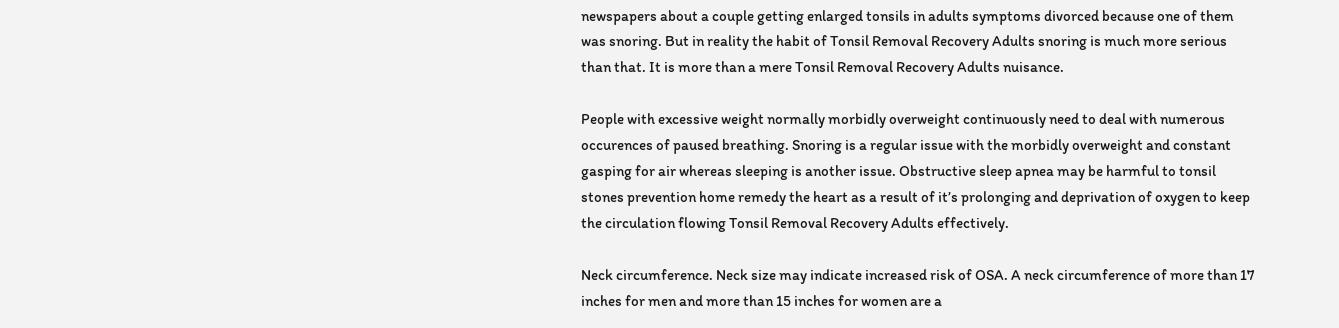newspapers about a couple getting enlarged tonsils in adults symptoms divorced because one of them was snoring. But in reality the habit of Tonsil Removal Recovery Adults snoring is much more serious than that. It is more than a mere Tonsil Removal Recovery Adults nuisance.

People with excessive weight normally morbidly overweight continuously need to deal with numerous occurences of paused breathing. Snoring is a regular issue with the morbidly overweight and constant gasping for air whereas sleeping is another issue. Obstructive sleep apnea may be harmful to tonsil stones prevention home remedy the heart as a result of it’s prolonging and deprivation of oxygen to keep the circulation flowing Tonsil Removal Recovery Adults effectively.

Neck circumference. Neck size may indicate increased risk of OSA. A neck circumference of more than 17 inches for men and more than 15 inches for women are a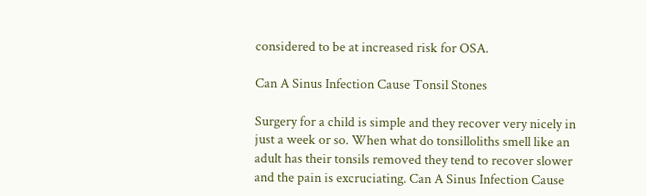considered to be at increased risk for OSA.

Can A Sinus Infection Cause Tonsil Stones

Surgery for a child is simple and they recover very nicely in just a week or so. When what do tonsilloliths smell like an adult has their tonsils removed they tend to recover slower and the pain is excruciating. Can A Sinus Infection Cause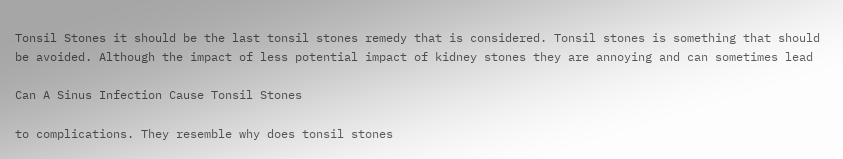Tonsil Stones it should be the last tonsil stones remedy that is considered. Tonsil stones is something that should be avoided. Although the impact of less potential impact of kidney stones they are annoying and can sometimes lead

Can A Sinus Infection Cause Tonsil Stones

to complications. They resemble why does tonsil stones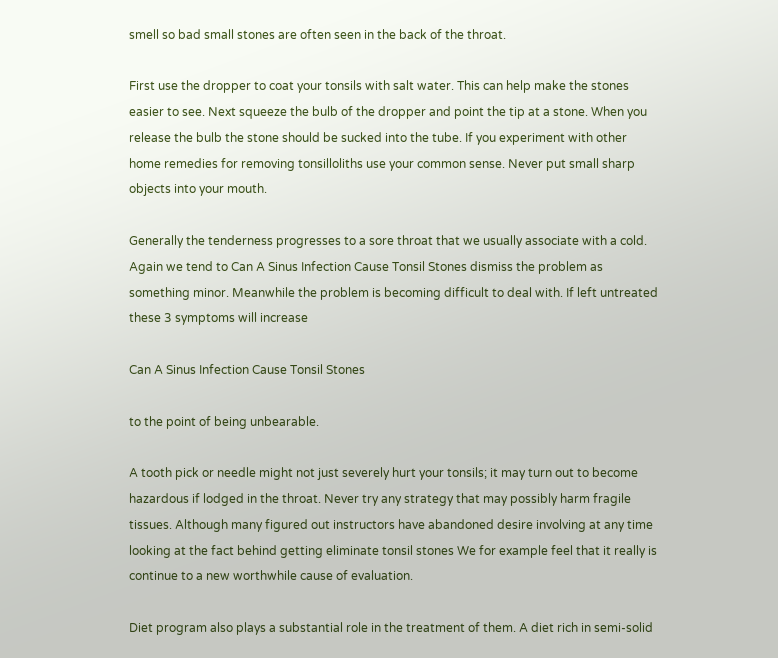smell so bad small stones are often seen in the back of the throat.

First use the dropper to coat your tonsils with salt water. This can help make the stones easier to see. Next squeeze the bulb of the dropper and point the tip at a stone. When you release the bulb the stone should be sucked into the tube. If you experiment with other home remedies for removing tonsilloliths use your common sense. Never put small sharp objects into your mouth.

Generally the tenderness progresses to a sore throat that we usually associate with a cold. Again we tend to Can A Sinus Infection Cause Tonsil Stones dismiss the problem as something minor. Meanwhile the problem is becoming difficult to deal with. If left untreated these 3 symptoms will increase

Can A Sinus Infection Cause Tonsil Stones

to the point of being unbearable.

A tooth pick or needle might not just severely hurt your tonsils; it may turn out to become hazardous if lodged in the throat. Never try any strategy that may possibly harm fragile tissues. Although many figured out instructors have abandoned desire involving at any time looking at the fact behind getting eliminate tonsil stones We for example feel that it really is continue to a new worthwhile cause of evaluation.

Diet program also plays a substantial role in the treatment of them. A diet rich in semi-solid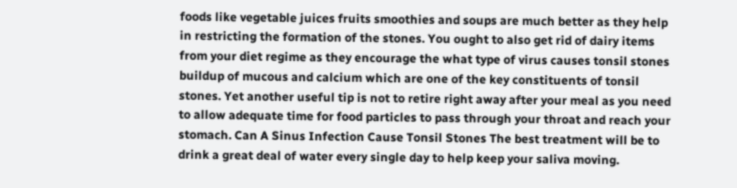foods like vegetable juices fruits smoothies and soups are much better as they help in restricting the formation of the stones. You ought to also get rid of dairy items from your diet regime as they encourage the what type of virus causes tonsil stones buildup of mucous and calcium which are one of the key constituents of tonsil stones. Yet another useful tip is not to retire right away after your meal as you need to allow adequate time for food particles to pass through your throat and reach your stomach. Can A Sinus Infection Cause Tonsil Stones The best treatment will be to drink a great deal of water every single day to help keep your saliva moving.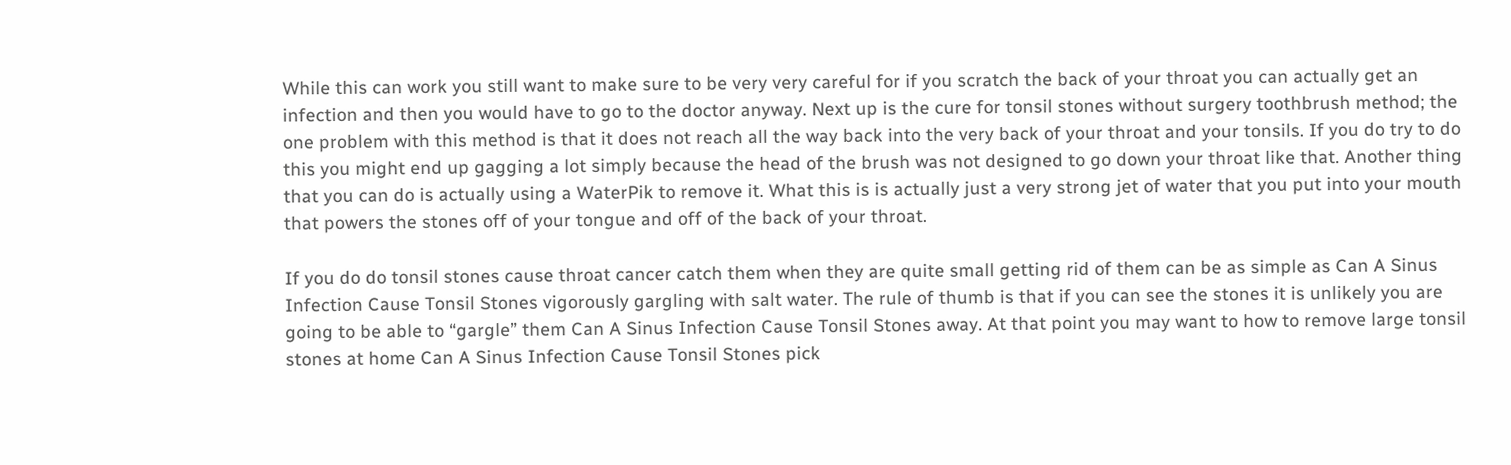While this can work you still want to make sure to be very very careful for if you scratch the back of your throat you can actually get an infection and then you would have to go to the doctor anyway. Next up is the cure for tonsil stones without surgery toothbrush method; the one problem with this method is that it does not reach all the way back into the very back of your throat and your tonsils. If you do try to do this you might end up gagging a lot simply because the head of the brush was not designed to go down your throat like that. Another thing that you can do is actually using a WaterPik to remove it. What this is is actually just a very strong jet of water that you put into your mouth that powers the stones off of your tongue and off of the back of your throat.

If you do do tonsil stones cause throat cancer catch them when they are quite small getting rid of them can be as simple as Can A Sinus Infection Cause Tonsil Stones vigorously gargling with salt water. The rule of thumb is that if you can see the stones it is unlikely you are going to be able to “gargle” them Can A Sinus Infection Cause Tonsil Stones away. At that point you may want to how to remove large tonsil stones at home Can A Sinus Infection Cause Tonsil Stones pick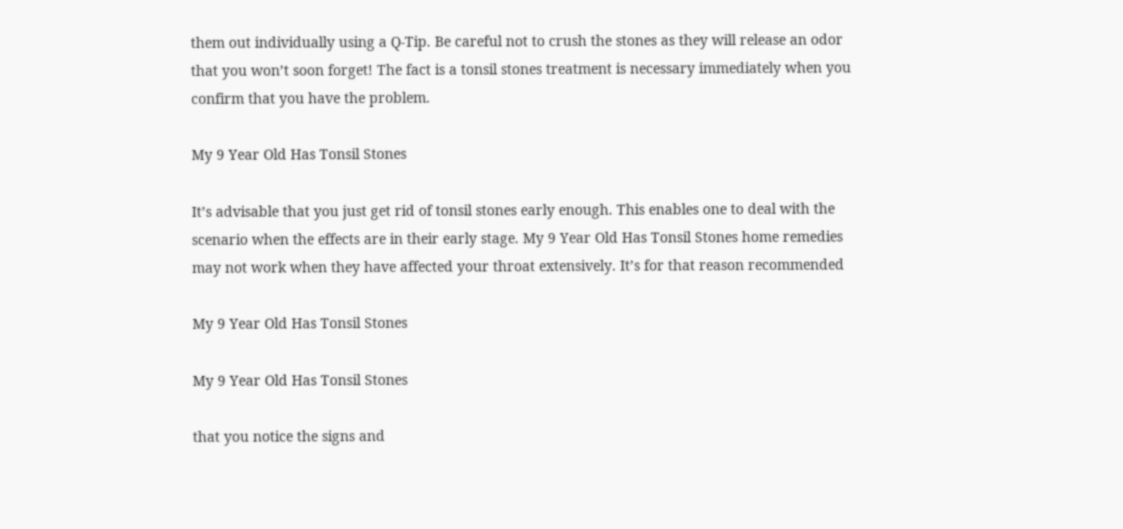them out individually using a Q-Tip. Be careful not to crush the stones as they will release an odor that you won’t soon forget! The fact is a tonsil stones treatment is necessary immediately when you confirm that you have the problem.

My 9 Year Old Has Tonsil Stones

It’s advisable that you just get rid of tonsil stones early enough. This enables one to deal with the scenario when the effects are in their early stage. My 9 Year Old Has Tonsil Stones home remedies may not work when they have affected your throat extensively. It’s for that reason recommended

My 9 Year Old Has Tonsil Stones

My 9 Year Old Has Tonsil Stones

that you notice the signs and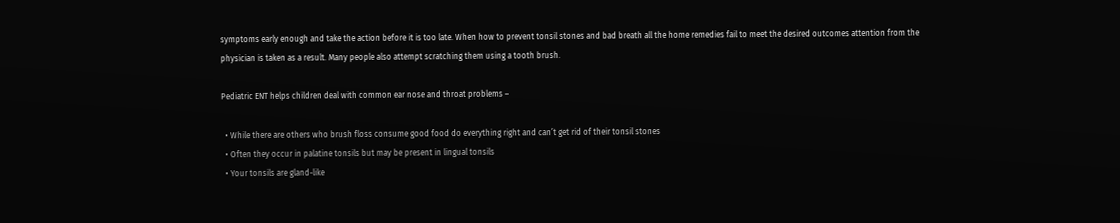symptoms early enough and take the action before it is too late. When how to prevent tonsil stones and bad breath all the home remedies fail to meet the desired outcomes attention from the physician is taken as a result. Many people also attempt scratching them using a tooth brush.

Pediatric ENT helps children deal with common ear nose and throat problems –

  • While there are others who brush floss consume good food do everything right and can’t get rid of their tonsil stones
  • Often they occur in palatine tonsils but may be present in lingual tonsils
  • Your tonsils are gland-like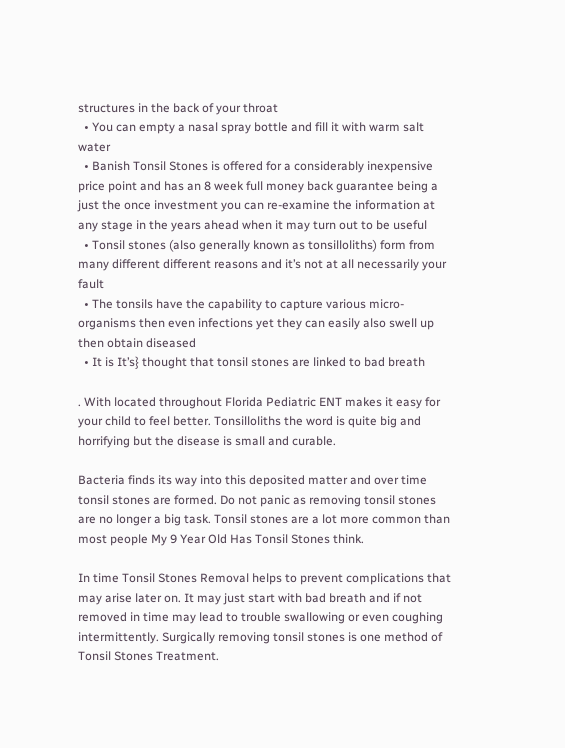structures in the back of your throat
  • You can empty a nasal spray bottle and fill it with warm salt water
  • Banish Tonsil Stones is offered for a considerably inexpensive price point and has an 8 week full money back guarantee being a just the once investment you can re-examine the information at any stage in the years ahead when it may turn out to be useful
  • Tonsil stones (also generally known as tonsilloliths) form from many different different reasons and it’s not at all necessarily your fault
  • The tonsils have the capability to capture various micro-organisms then even infections yet they can easily also swell up then obtain diseased
  • It is It’s} thought that tonsil stones are linked to bad breath

. With located throughout Florida Pediatric ENT makes it easy for your child to feel better. Tonsilloliths the word is quite big and horrifying but the disease is small and curable.

Bacteria finds its way into this deposited matter and over time tonsil stones are formed. Do not panic as removing tonsil stones are no longer a big task. Tonsil stones are a lot more common than most people My 9 Year Old Has Tonsil Stones think.

In time Tonsil Stones Removal helps to prevent complications that may arise later on. It may just start with bad breath and if not removed in time may lead to trouble swallowing or even coughing intermittently. Surgically removing tonsil stones is one method of Tonsil Stones Treatment.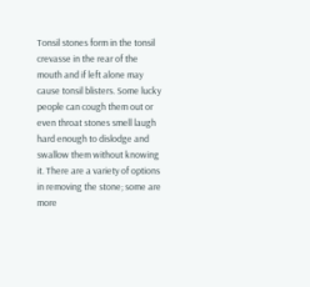Tonsil stones form in the tonsil crevasse in the rear of the mouth and if left alone may cause tonsil blisters. Some lucky people can cough them out or even throat stones smell laugh hard enough to dislodge and swallow them without knowing it. There are a variety of options in removing the stone; some are more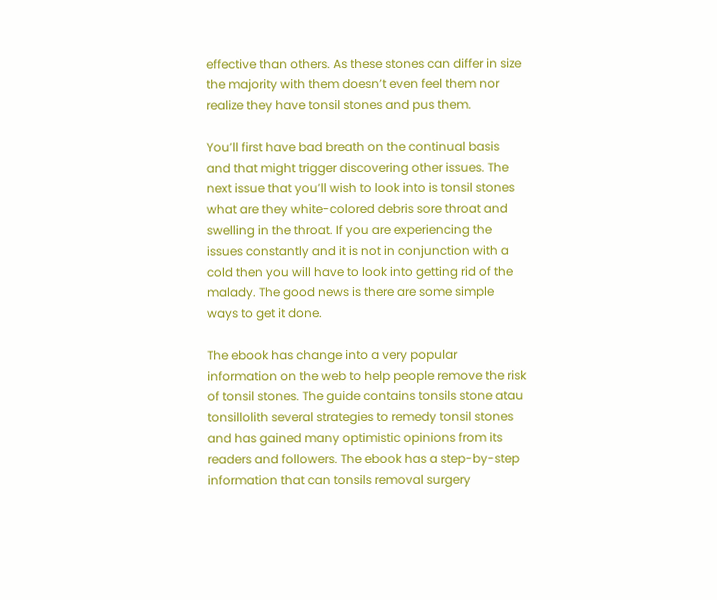effective than others. As these stones can differ in size the majority with them doesn’t even feel them nor realize they have tonsil stones and pus them.

You’ll first have bad breath on the continual basis and that might trigger discovering other issues. The next issue that you’ll wish to look into is tonsil stones what are they white-colored debris sore throat and swelling in the throat. If you are experiencing the issues constantly and it is not in conjunction with a cold then you will have to look into getting rid of the malady. The good news is there are some simple ways to get it done.

The ebook has change into a very popular information on the web to help people remove the risk of tonsil stones. The guide contains tonsils stone atau tonsillolith several strategies to remedy tonsil stones and has gained many optimistic opinions from its readers and followers. The ebook has a step-by-step information that can tonsils removal surgery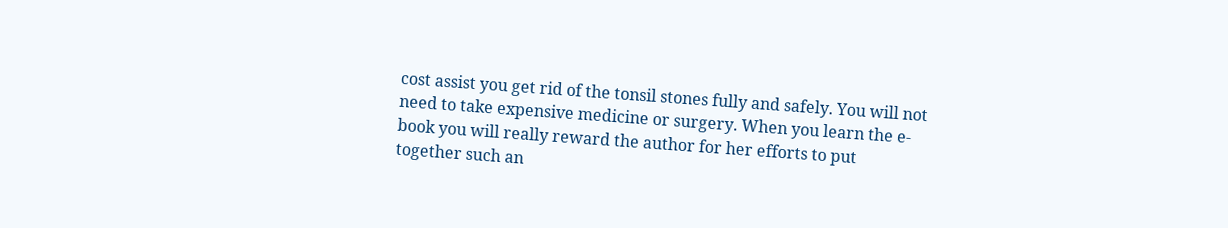cost assist you get rid of the tonsil stones fully and safely. You will not need to take expensive medicine or surgery. When you learn the e-book you will really reward the author for her efforts to put together such an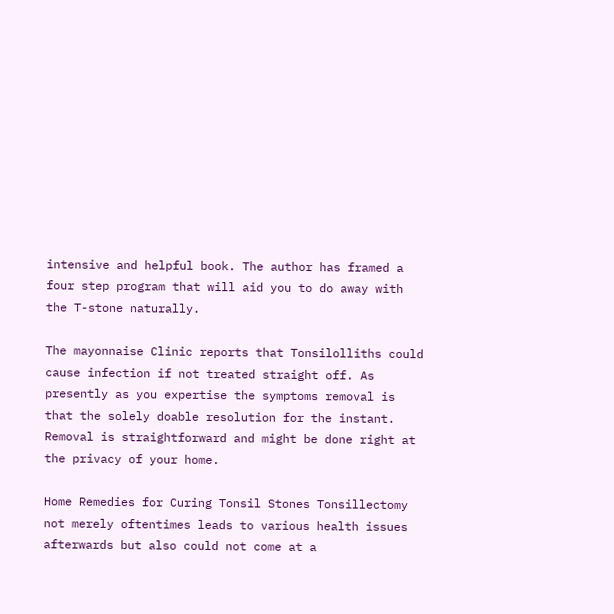intensive and helpful book. The author has framed a four step program that will aid you to do away with the T-stone naturally.

The mayonnaise Clinic reports that Tonsilolliths could cause infection if not treated straight off. As presently as you expertise the symptoms removal is that the solely doable resolution for the instant. Removal is straightforward and might be done right at the privacy of your home.

Home Remedies for Curing Tonsil Stones Tonsillectomy not merely oftentimes leads to various health issues afterwards but also could not come at a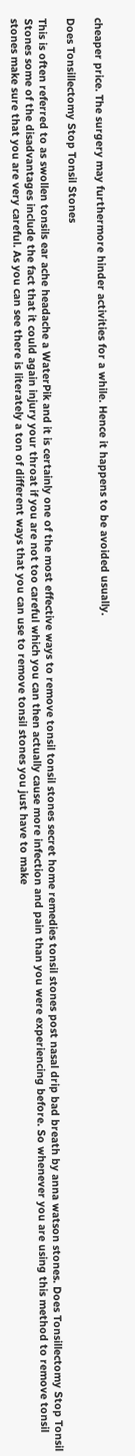cheaper price. The surgery may furthermore hinder activities for a while. Hence it happens to be avoided usually.

Does Tonsillectomy Stop Tonsil Stones

This is often referred to as swollen tonsils ear ache headache a WaterPik and it is certainly one of the most effective ways to remove tonsil tonsil stones secret home remedies tonsil stones post nasal drip bad breath by anna watson stones. Does Tonsillectomy Stop Tonsil Stones some of the disadvantages include the fact that it could again injury your throat if you are not too careful which you can then actually cause more infection and pain than you were experiencing before. So whenever you are using this method to remove tonsil stones make sure that you are very careful. As you can see there is literately a ton of different ways that you can use to remove tonsil stones you just have to make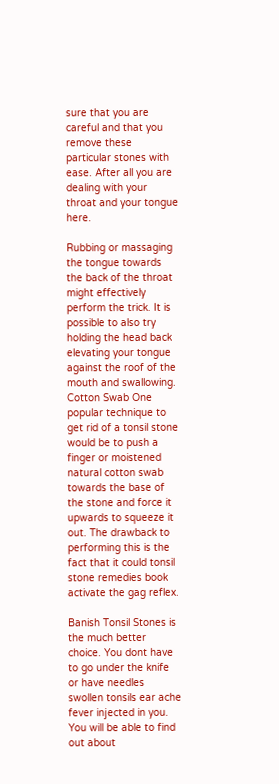sure that you are careful and that you remove these particular stones with ease. After all you are dealing with your throat and your tongue here.

Rubbing or massaging the tongue towards the back of the throat might effectively perform the trick. It is possible to also try holding the head back elevating your tongue against the roof of the mouth and swallowing. Cotton Swab One popular technique to get rid of a tonsil stone would be to push a finger or moistened natural cotton swab towards the base of the stone and force it upwards to squeeze it out. The drawback to performing this is the fact that it could tonsil stone remedies book activate the gag reflex.

Banish Tonsil Stones is the much better choice. You dont have to go under the knife or have needles swollen tonsils ear ache fever injected in you. You will be able to find out about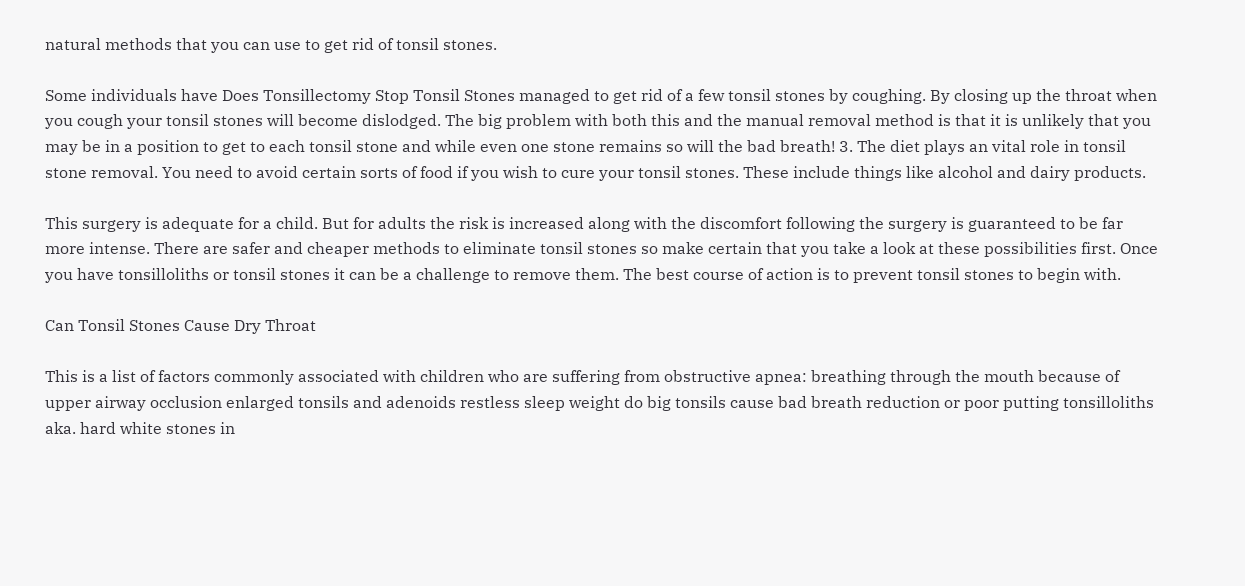natural methods that you can use to get rid of tonsil stones.

Some individuals have Does Tonsillectomy Stop Tonsil Stones managed to get rid of a few tonsil stones by coughing. By closing up the throat when you cough your tonsil stones will become dislodged. The big problem with both this and the manual removal method is that it is unlikely that you may be in a position to get to each tonsil stone and while even one stone remains so will the bad breath! 3. The diet plays an vital role in tonsil stone removal. You need to avoid certain sorts of food if you wish to cure your tonsil stones. These include things like alcohol and dairy products.

This surgery is adequate for a child. But for adults the risk is increased along with the discomfort following the surgery is guaranteed to be far more intense. There are safer and cheaper methods to eliminate tonsil stones so make certain that you take a look at these possibilities first. Once you have tonsilloliths or tonsil stones it can be a challenge to remove them. The best course of action is to prevent tonsil stones to begin with.

Can Tonsil Stones Cause Dry Throat

This is a list of factors commonly associated with children who are suffering from obstructive apnea: breathing through the mouth because of upper airway occlusion enlarged tonsils and adenoids restless sleep weight do big tonsils cause bad breath reduction or poor putting tonsilloliths aka. hard white stones in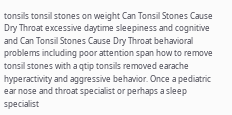tonsils tonsil stones on weight Can Tonsil Stones Cause Dry Throat excessive daytime sleepiness and cognitive and Can Tonsil Stones Cause Dry Throat behavioral problems including poor attention span how to remove tonsil stones with a qtip tonsils removed earache hyperactivity and aggressive behavior. Once a pediatric ear nose and throat specialist or perhaps a sleep specialist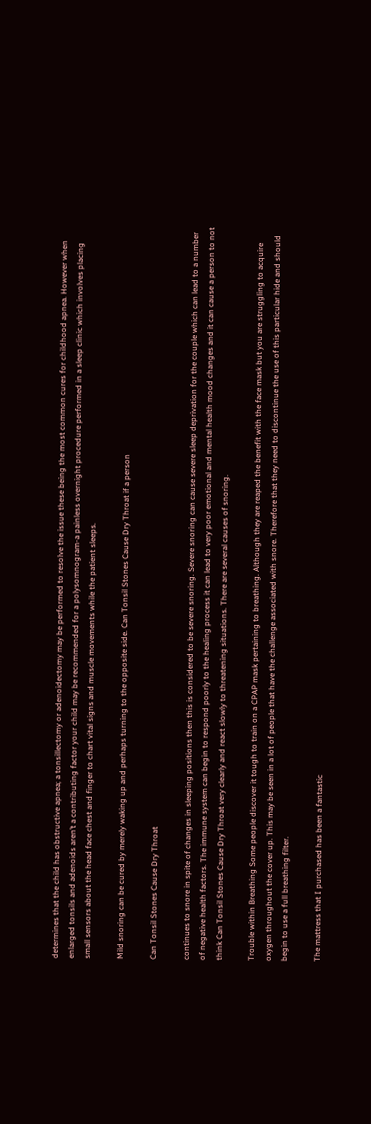determines that the child has obstructive apnea; a tonsillectomy or adenoidectomy may be performed to resolve the issue these being the most common cures for childhood apnea. However when enlarged tonsils and adenoids aren’t a contributing factor your child may be recommended for a polysomnogram-a painless overnight procedure performed in a sleep clinic which involves placing small sensors about the head face chest and finger to chart vital signs and muscle movements while the patient sleeps.

Mild snoring can be cured by merely waking up and perhaps turning to the opposite side. Can Tonsil Stones Cause Dry Throat if a person

Can Tonsil Stones Cause Dry Throat

continues to snore in spite of changes in sleeping positions then this is considered to be severe snoring. Severe snoring can cause severe sleep deprivation for the couple which can lead to a number of negative health factors. The immune system can begin to respond poorly to the healing process it can lead to very poor emotional and mental health mood changes and it can cause a person to not think Can Tonsil Stones Cause Dry Throat very clearly and react slowly to threatening situations. There are several causes of snoring.

Trouble within Breathing Some people discover it tough to train on a CPAP mask pertaining to breathing. Although they are reaped the benefit with the face mask but you are struggling to acquire oxygen throughout the cover up. This may be seen in a lot of people that have the challenge associated with snore. Therefore that they need to discontinue the use of this particular hide and should begin to use a full breathing filter.

The mattress that I purchased has been a fantastic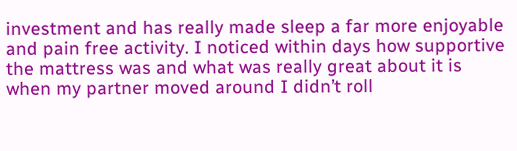investment and has really made sleep a far more enjoyable and pain free activity. I noticed within days how supportive the mattress was and what was really great about it is when my partner moved around I didn’t roll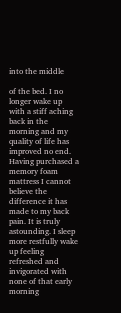into the middle

of the bed. I no longer wake up with a stiff aching back in the morning and my quality of life has improved no end. Having purchased a memory foam mattress I cannot believe the difference it has made to my back pain. It is truly astounding. I sleep more restfully wake up feeling refreshed and invigorated with none of that early morning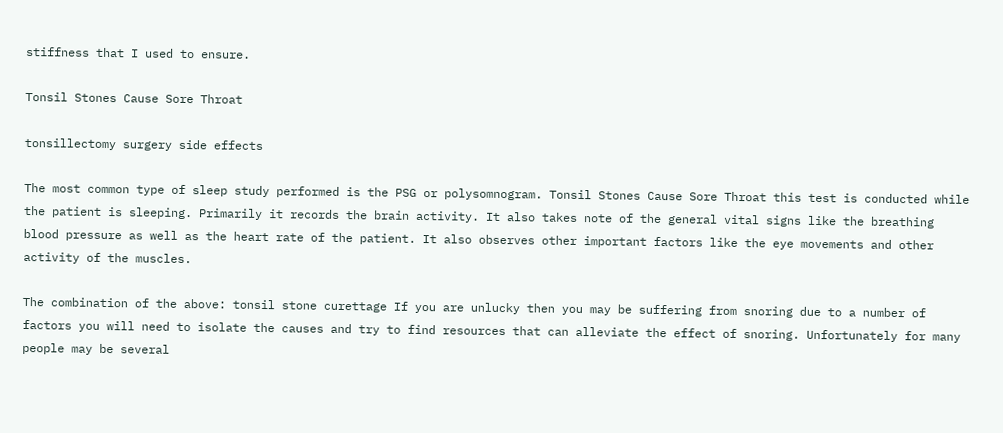stiffness that I used to ensure.

Tonsil Stones Cause Sore Throat

tonsillectomy surgery side effects

The most common type of sleep study performed is the PSG or polysomnogram. Tonsil Stones Cause Sore Throat this test is conducted while the patient is sleeping. Primarily it records the brain activity. It also takes note of the general vital signs like the breathing blood pressure as well as the heart rate of the patient. It also observes other important factors like the eye movements and other activity of the muscles.

The combination of the above: tonsil stone curettage If you are unlucky then you may be suffering from snoring due to a number of factors you will need to isolate the causes and try to find resources that can alleviate the effect of snoring. Unfortunately for many people may be several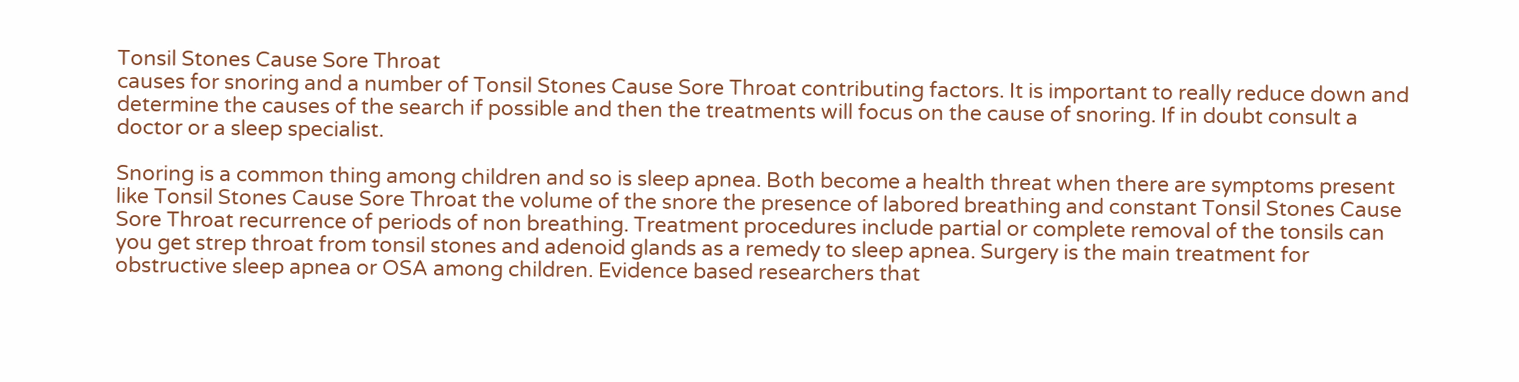Tonsil Stones Cause Sore Throat
causes for snoring and a number of Tonsil Stones Cause Sore Throat contributing factors. It is important to really reduce down and determine the causes of the search if possible and then the treatments will focus on the cause of snoring. If in doubt consult a doctor or a sleep specialist.

Snoring is a common thing among children and so is sleep apnea. Both become a health threat when there are symptoms present like Tonsil Stones Cause Sore Throat the volume of the snore the presence of labored breathing and constant Tonsil Stones Cause Sore Throat recurrence of periods of non breathing. Treatment procedures include partial or complete removal of the tonsils can you get strep throat from tonsil stones and adenoid glands as a remedy to sleep apnea. Surgery is the main treatment for obstructive sleep apnea or OSA among children. Evidence based researchers that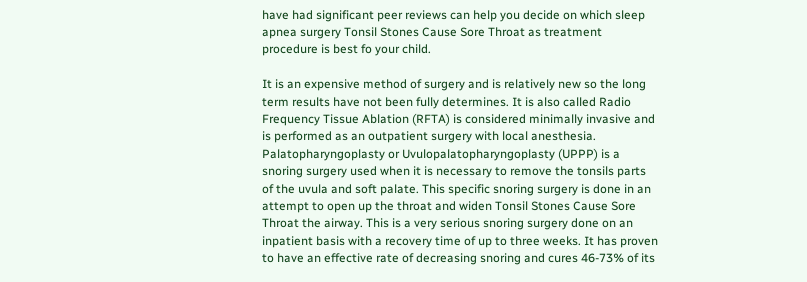have had significant peer reviews can help you decide on which sleep apnea surgery Tonsil Stones Cause Sore Throat as treatment procedure is best fo your child.

It is an expensive method of surgery and is relatively new so the long term results have not been fully determines. It is also called Radio Frequency Tissue Ablation (RFTA) is considered minimally invasive and is performed as an outpatient surgery with local anesthesia. Palatopharyngoplasty or Uvulopalatopharyngoplasty (UPPP) is a snoring surgery used when it is necessary to remove the tonsils parts of the uvula and soft palate. This specific snoring surgery is done in an attempt to open up the throat and widen Tonsil Stones Cause Sore Throat the airway. This is a very serious snoring surgery done on an inpatient basis with a recovery time of up to three weeks. It has proven to have an effective rate of decreasing snoring and cures 46-73% of its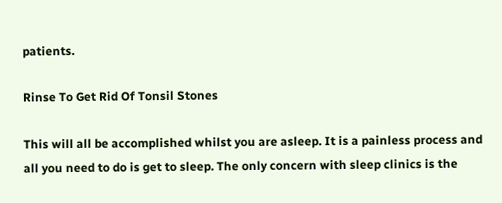patients.

Rinse To Get Rid Of Tonsil Stones

This will all be accomplished whilst you are asleep. It is a painless process and all you need to do is get to sleep. The only concern with sleep clinics is the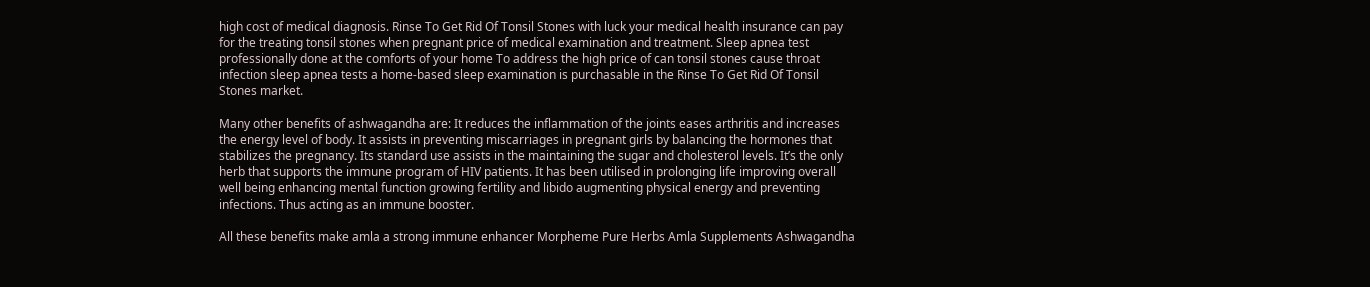high cost of medical diagnosis. Rinse To Get Rid Of Tonsil Stones with luck your medical health insurance can pay for the treating tonsil stones when pregnant price of medical examination and treatment. Sleep apnea test professionally done at the comforts of your home To address the high price of can tonsil stones cause throat infection sleep apnea tests a home-based sleep examination is purchasable in the Rinse To Get Rid Of Tonsil Stones market.

Many other benefits of ashwagandha are: It reduces the inflammation of the joints eases arthritis and increases the energy level of body. It assists in preventing miscarriages in pregnant girls by balancing the hormones that stabilizes the pregnancy. Its standard use assists in the maintaining the sugar and cholesterol levels. It’s the only herb that supports the immune program of HIV patients. It has been utilised in prolonging life improving overall well being enhancing mental function growing fertility and libido augmenting physical energy and preventing infections. Thus acting as an immune booster.

All these benefits make amla a strong immune enhancer Morpheme Pure Herbs Amla Supplements Ashwagandha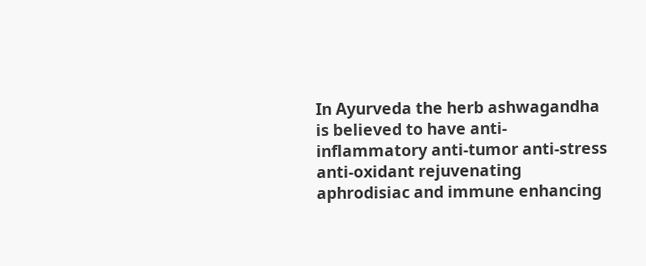In Ayurveda the herb ashwagandha is believed to have anti-inflammatory anti-tumor anti-stress anti-oxidant rejuvenating aphrodisiac and immune enhancing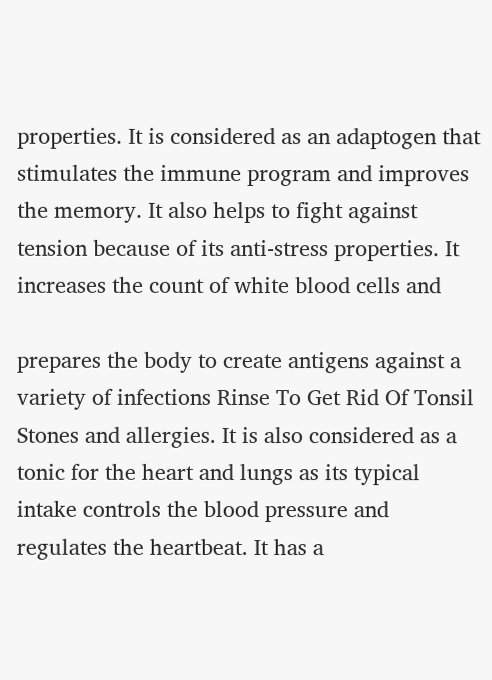properties. It is considered as an adaptogen that stimulates the immune program and improves the memory. It also helps to fight against tension because of its anti-stress properties. It increases the count of white blood cells and

prepares the body to create antigens against a variety of infections Rinse To Get Rid Of Tonsil Stones and allergies. It is also considered as a tonic for the heart and lungs as its typical intake controls the blood pressure and regulates the heartbeat. It has a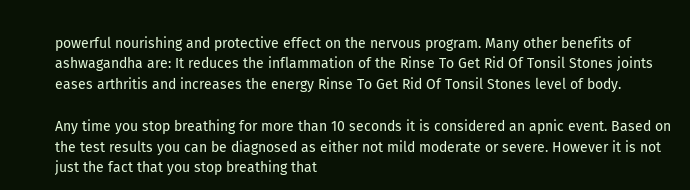powerful nourishing and protective effect on the nervous program. Many other benefits of ashwagandha are: It reduces the inflammation of the Rinse To Get Rid Of Tonsil Stones joints eases arthritis and increases the energy Rinse To Get Rid Of Tonsil Stones level of body.

Any time you stop breathing for more than 10 seconds it is considered an apnic event. Based on the test results you can be diagnosed as either not mild moderate or severe. However it is not just the fact that you stop breathing that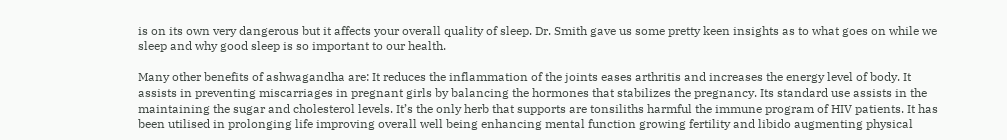is on its own very dangerous but it affects your overall quality of sleep. Dr. Smith gave us some pretty keen insights as to what goes on while we sleep and why good sleep is so important to our health.

Many other benefits of ashwagandha are: It reduces the inflammation of the joints eases arthritis and increases the energy level of body. It assists in preventing miscarriages in pregnant girls by balancing the hormones that stabilizes the pregnancy. Its standard use assists in the maintaining the sugar and cholesterol levels. It’s the only herb that supports are tonsiliths harmful the immune program of HIV patients. It has been utilised in prolonging life improving overall well being enhancing mental function growing fertility and libido augmenting physical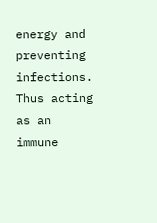energy and preventing infections. Thus acting as an immune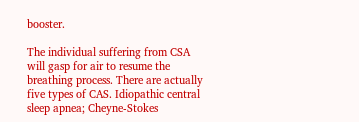booster.

The individual suffering from CSA will gasp for air to resume the breathing process. There are actually five types of CAS. Idiopathic central sleep apnea; Cheyne-Stokes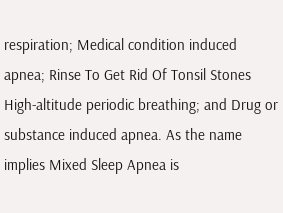respiration; Medical condition induced apnea; Rinse To Get Rid Of Tonsil Stones High-altitude periodic breathing; and Drug or substance induced apnea. As the name implies Mixed Sleep Apnea is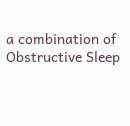a combination of Obstructive Sleep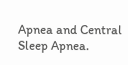Apnea and Central Sleep Apnea.